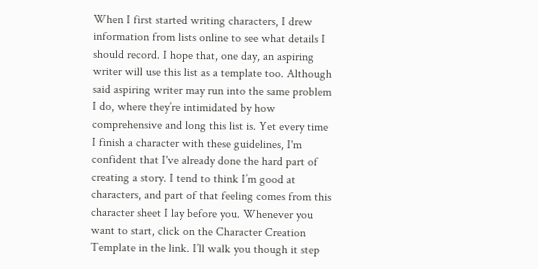When I first started writing characters, I drew information from lists online to see what details I should record. I hope that, one day, an aspiring writer will use this list as a template too. Although said aspiring writer may run into the same problem I do, where they’re intimidated by how comprehensive and long this list is. Yet every time I finish a character with these guidelines, I'm confident that I've already done the hard part of creating a story. I tend to think I’m good at characters, and part of that feeling comes from this character sheet I lay before you. Whenever you want to start, click on the Character Creation Template in the link. I’ll walk you though it step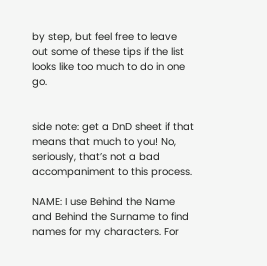by step, but feel free to leave out some of these tips if the list looks like too much to do in one go.


side note: get a DnD sheet if that means that much to you! No, seriously, that’s not a bad accompaniment to this process.

NAME: I use Behind the Name and Behind the Surname to find names for my characters. For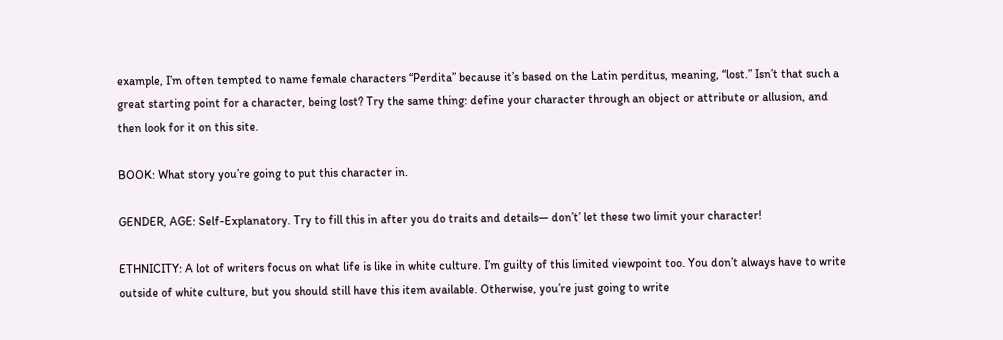example, I’m often tempted to name female characters “Perdita” because it’s based on the Latin perditus, meaning, “lost.” Isn’t that such a great starting point for a character, being lost? Try the same thing: define your character through an object or attribute or allusion, and then look for it on this site.

BOOK: What story you’re going to put this character in.

GENDER, AGE: Self-Explanatory. Try to fill this in after you do traits and details— don’t’ let these two limit your character!

ETHNICITY: A lot of writers focus on what life is like in white culture. I’m guilty of this limited viewpoint too. You don’t always have to write outside of white culture, but you should still have this item available. Otherwise, you’re just going to write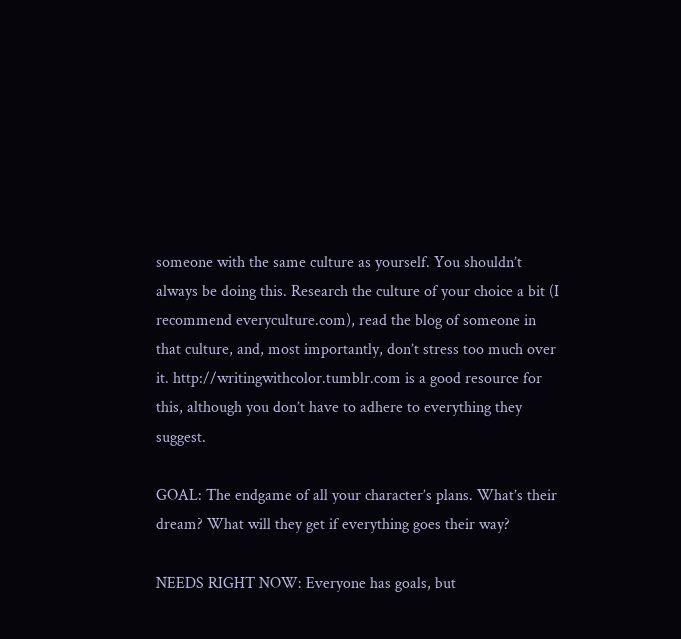someone with the same culture as yourself. You shouldn’t always be doing this. Research the culture of your choice a bit (I recommend everyculture.com), read the blog of someone in that culture, and, most importantly, don’t stress too much over it. http://writingwithcolor.tumblr.com is a good resource for this, although you don’t have to adhere to everything they suggest.

GOAL: The endgame of all your character’s plans. What’s their dream? What will they get if everything goes their way?

NEEDS RIGHT NOW: Everyone has goals, but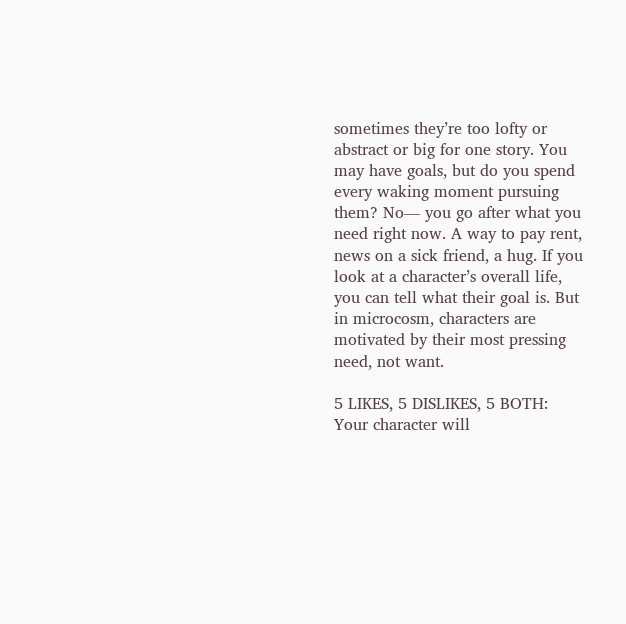sometimes they’re too lofty or abstract or big for one story. You may have goals, but do you spend every waking moment pursuing them? No— you go after what you need right now. A way to pay rent, news on a sick friend, a hug. If you look at a character’s overall life, you can tell what their goal is. But in microcosm, characters are motivated by their most pressing need, not want.

5 LIKES, 5 DISLIKES, 5 BOTH: Your character will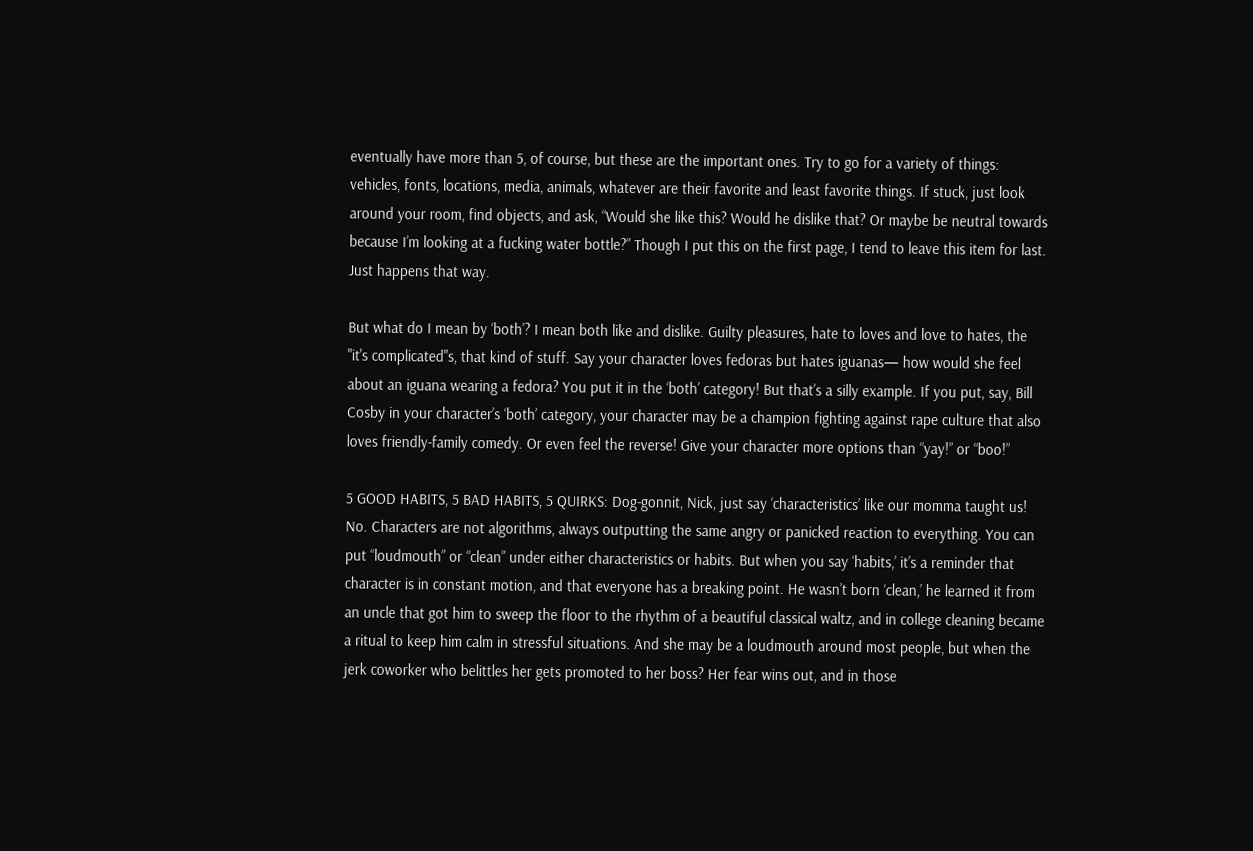eventually have more than 5, of course, but these are the important ones. Try to go for a variety of things: vehicles, fonts, locations, media, animals, whatever are their favorite and least favorite things. If stuck, just look around your room, find objects, and ask, “Would she like this? Would he dislike that? Or maybe be neutral towards because I’m looking at a fucking water bottle?” Though I put this on the first page, I tend to leave this item for last. Just happens that way.

But what do I mean by ‘both’? I mean both like and dislike. Guilty pleasures, hate to loves and love to hates, the "it's complicated"s, that kind of stuff. Say your character loves fedoras but hates iguanas— how would she feel about an iguana wearing a fedora? You put it in the ‘both’ category! But that’s a silly example. If you put, say, Bill Cosby in your character’s ‘both’ category, your character may be a champion fighting against rape culture that also loves friendly-family comedy. Or even feel the reverse! Give your character more options than “yay!” or “boo!”

5 GOOD HABITS, 5 BAD HABITS, 5 QUIRKS: Dog-gonnit, Nick, just say ‘characteristics’ like our momma taught us! No. Characters are not algorithms, always outputting the same angry or panicked reaction to everything. You can put “loudmouth” or “clean” under either characteristics or habits. But when you say ‘habits,’ it’s a reminder that character is in constant motion, and that everyone has a breaking point. He wasn’t born ‘clean,’ he learned it from an uncle that got him to sweep the floor to the rhythm of a beautiful classical waltz, and in college cleaning became a ritual to keep him calm in stressful situations. And she may be a loudmouth around most people, but when the jerk coworker who belittles her gets promoted to her boss? Her fear wins out, and in those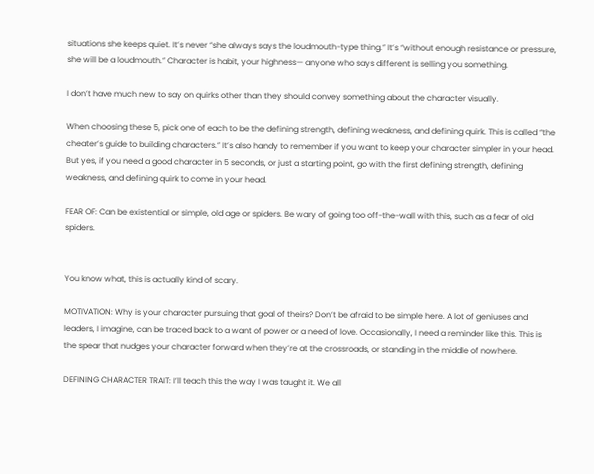situations she keeps quiet. It’s never “she always says the loudmouth-type thing.” It’s “without enough resistance or pressure, she will be a loudmouth.” Character is habit, your highness— anyone who says different is selling you something.

I don’t have much new to say on quirks other than they should convey something about the character visually.

When choosing these 5, pick one of each to be the defining strength, defining weakness, and defining quirk. This is called “the cheater’s guide to building characters.” It’s also handy to remember if you want to keep your character simpler in your head. But yes, if you need a good character in 5 seconds, or just a starting point, go with the first defining strength, defining weakness, and defining quirk to come in your head.

FEAR OF: Can be existential or simple, old age or spiders. Be wary of going too off-the-wall with this, such as a fear of old spiders.


You know what, this is actually kind of scary.

MOTIVATION: Why is your character pursuing that goal of theirs? Don’t be afraid to be simple here. A lot of geniuses and leaders, I imagine, can be traced back to a want of power or a need of love. Occasionally, I need a reminder like this. This is the spear that nudges your character forward when they’re at the crossroads, or standing in the middle of nowhere.

DEFINING CHARACTER TRAIT: I’ll teach this the way I was taught it. We all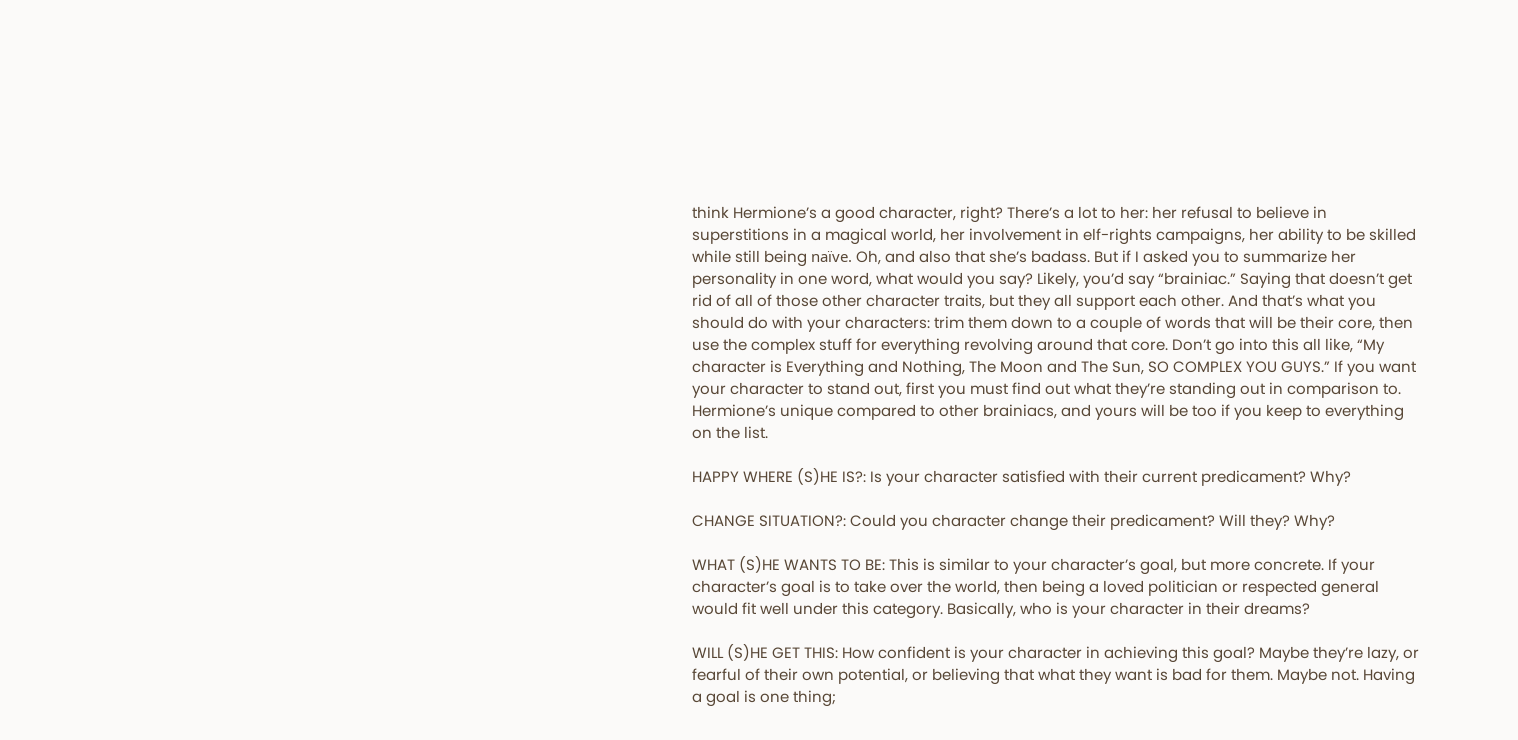think Hermione’s a good character, right? There’s a lot to her: her refusal to believe in superstitions in a magical world, her involvement in elf-rights campaigns, her ability to be skilled while still being naïve. Oh, and also that she’s badass. But if I asked you to summarize her personality in one word, what would you say? Likely, you’d say “brainiac.” Saying that doesn’t get rid of all of those other character traits, but they all support each other. And that’s what you should do with your characters: trim them down to a couple of words that will be their core, then use the complex stuff for everything revolving around that core. Don’t go into this all like, “My character is Everything and Nothing, The Moon and The Sun, SO COMPLEX YOU GUYS.” If you want your character to stand out, first you must find out what they’re standing out in comparison to. Hermione’s unique compared to other brainiacs, and yours will be too if you keep to everything on the list.

HAPPY WHERE (S)HE IS?: Is your character satisfied with their current predicament? Why?

CHANGE SITUATION?: Could you character change their predicament? Will they? Why?

WHAT (S)HE WANTS TO BE: This is similar to your character’s goal, but more concrete. If your character’s goal is to take over the world, then being a loved politician or respected general would fit well under this category. Basically, who is your character in their dreams?

WILL (S)HE GET THIS: How confident is your character in achieving this goal? Maybe they’re lazy, or fearful of their own potential, or believing that what they want is bad for them. Maybe not. Having a goal is one thing;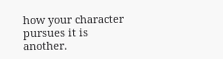how your character pursues it is another.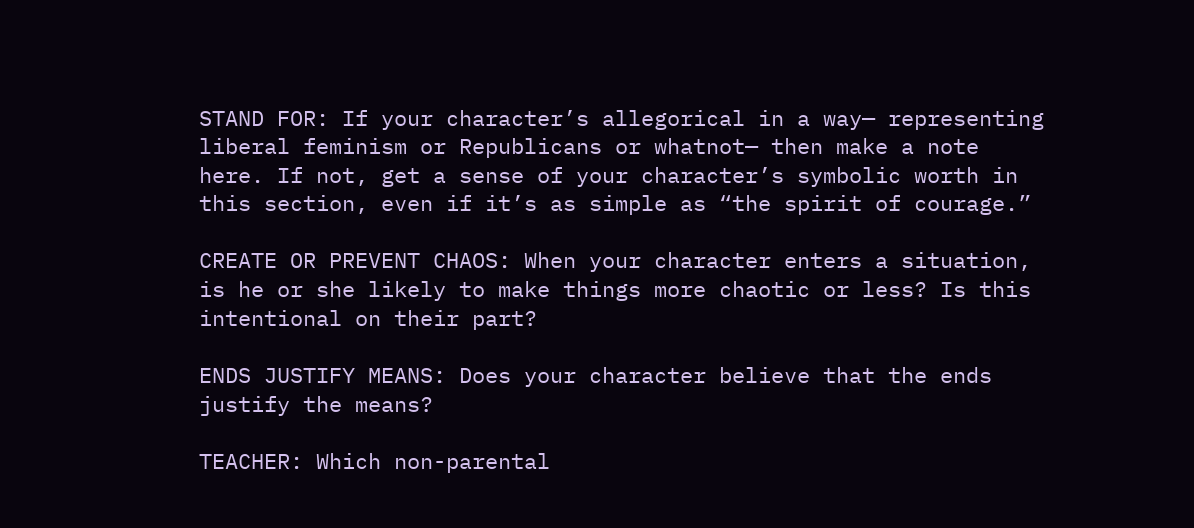STAND FOR: If your character’s allegorical in a way— representing liberal feminism or Republicans or whatnot— then make a note here. If not, get a sense of your character’s symbolic worth in this section, even if it’s as simple as “the spirit of courage.”

CREATE OR PREVENT CHAOS: When your character enters a situation, is he or she likely to make things more chaotic or less? Is this intentional on their part?

ENDS JUSTIFY MEANS: Does your character believe that the ends justify the means?

TEACHER: Which non-parental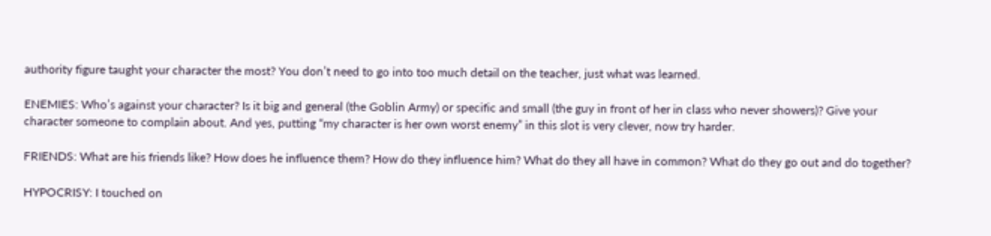authority figure taught your character the most? You don’t need to go into too much detail on the teacher, just what was learned.

ENEMIES: Who’s against your character? Is it big and general (the Goblin Army) or specific and small (the guy in front of her in class who never showers)? Give your character someone to complain about. And yes, putting “my character is her own worst enemy” in this slot is very clever, now try harder.

FRIENDS: What are his friends like? How does he influence them? How do they influence him? What do they all have in common? What do they go out and do together?

HYPOCRISY: I touched on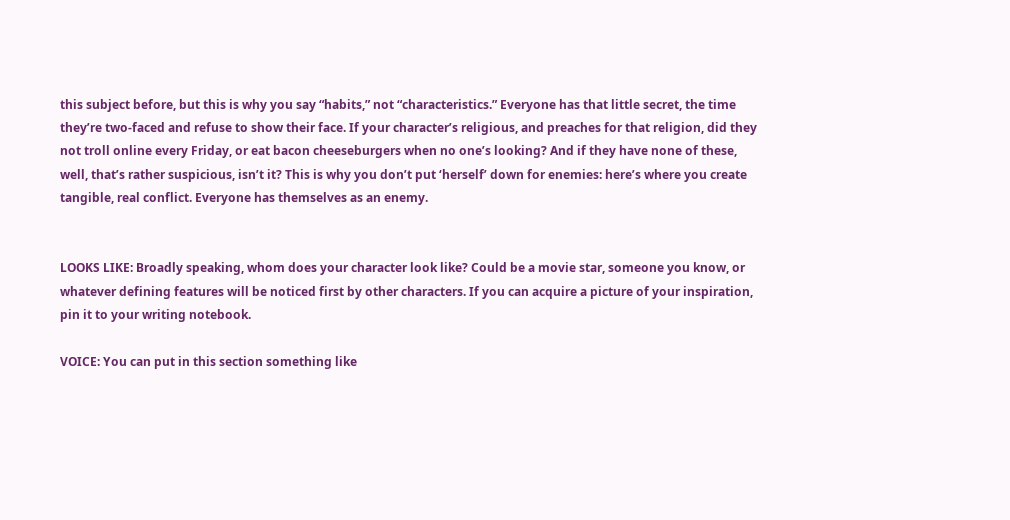this subject before, but this is why you say “habits,” not “characteristics.” Everyone has that little secret, the time they’re two-faced and refuse to show their face. If your character’s religious, and preaches for that religion, did they not troll online every Friday, or eat bacon cheeseburgers when no one’s looking? And if they have none of these, well, that’s rather suspicious, isn’t it? This is why you don’t put ‘herself’ down for enemies: here’s where you create tangible, real conflict. Everyone has themselves as an enemy.


LOOKS LIKE: Broadly speaking, whom does your character look like? Could be a movie star, someone you know, or whatever defining features will be noticed first by other characters. If you can acquire a picture of your inspiration, pin it to your writing notebook.

VOICE: You can put in this section something like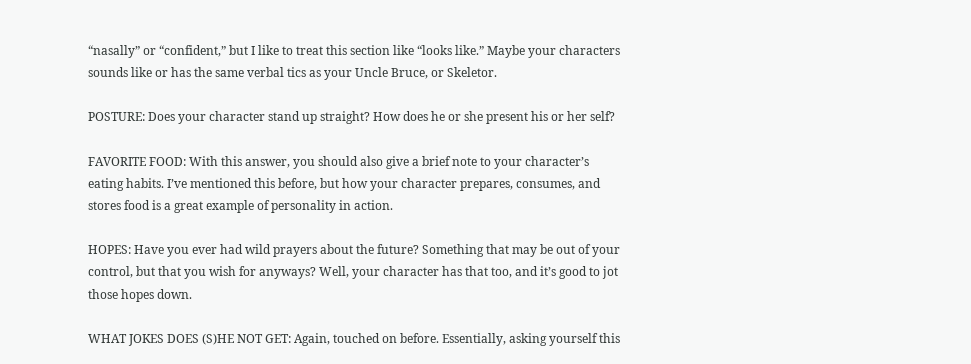“nasally” or “confident,” but I like to treat this section like “looks like.” Maybe your characters sounds like or has the same verbal tics as your Uncle Bruce, or Skeletor.

POSTURE: Does your character stand up straight? How does he or she present his or her self?

FAVORITE FOOD: With this answer, you should also give a brief note to your character’s eating habits. I’ve mentioned this before, but how your character prepares, consumes, and stores food is a great example of personality in action.

HOPES: Have you ever had wild prayers about the future? Something that may be out of your control, but that you wish for anyways? Well, your character has that too, and it’s good to jot those hopes down.

WHAT JOKES DOES (S)HE NOT GET: Again, touched on before. Essentially, asking yourself this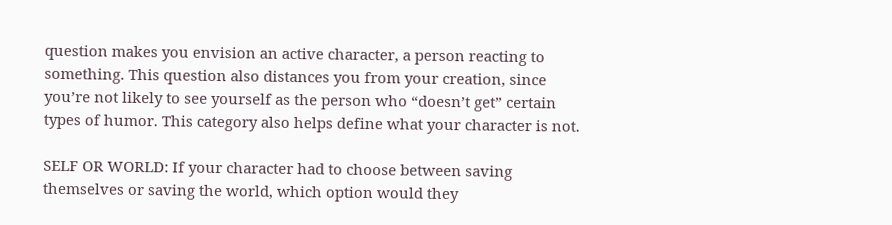question makes you envision an active character, a person reacting to something. This question also distances you from your creation, since you’re not likely to see yourself as the person who “doesn’t get” certain types of humor. This category also helps define what your character is not.

SELF OR WORLD: If your character had to choose between saving themselves or saving the world, which option would they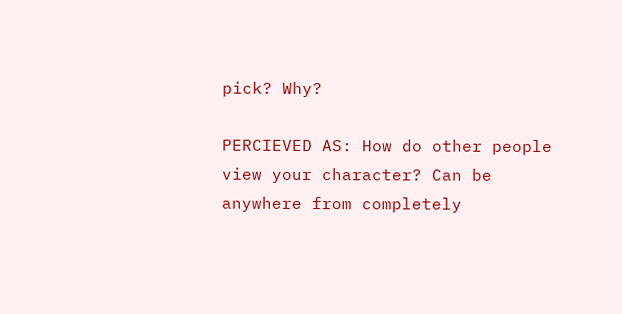pick? Why?

PERCIEVED AS: How do other people view your character? Can be anywhere from completely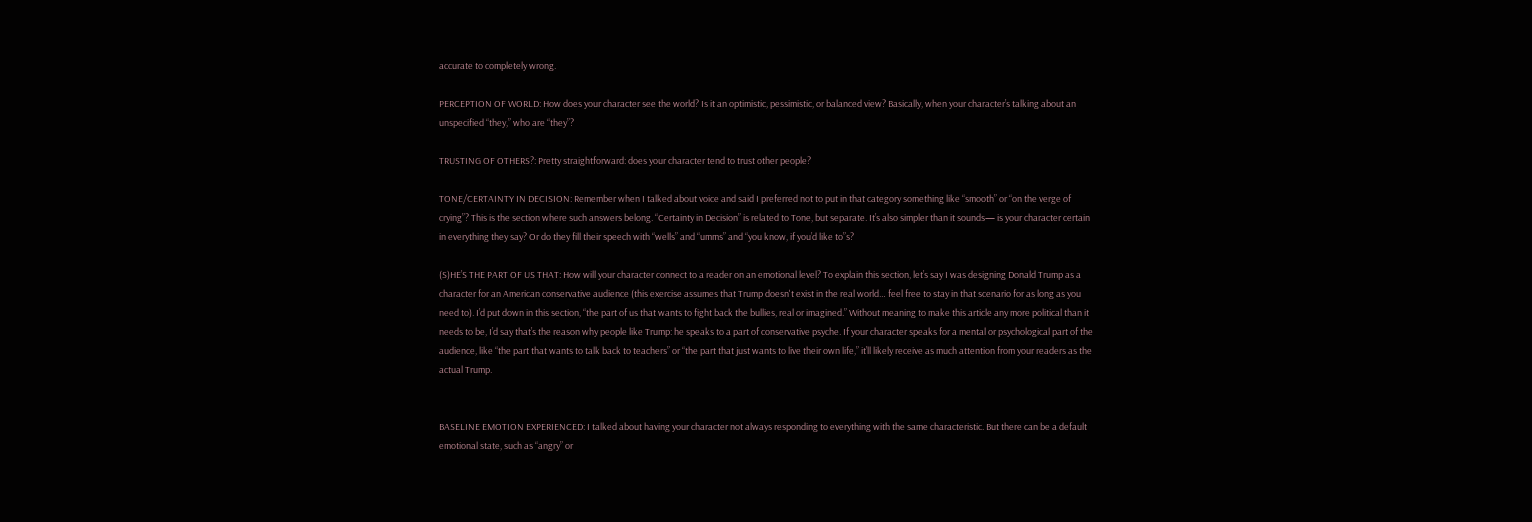accurate to completely wrong.

PERCEPTION OF WORLD: How does your character see the world? Is it an optimistic, pessimistic, or balanced view? Basically, when your character’s talking about an unspecified “they,” who are “they”?

TRUSTING OF OTHERS?: Pretty straightforward: does your character tend to trust other people?

TONE/CERTAINTY IN DECISION: Remember when I talked about voice and said I preferred not to put in that category something like “smooth” or “on the verge of crying”? This is the section where such answers belong. “Certainty in Decision” is related to Tone, but separate. It’s also simpler than it sounds— is your character certain in everything they say? Or do they fill their speech with “wells” and “umms” and “you know, if you’d like to”s?

(S)HE’S THE PART OF US THAT: How will your character connect to a reader on an emotional level? To explain this section, let’s say I was designing Donald Trump as a character for an American conservative audience (this exercise assumes that Trump doesn't exist in the real world… feel free to stay in that scenario for as long as you need to). I’d put down in this section, “the part of us that wants to fight back the bullies, real or imagined.” Without meaning to make this article any more political than it needs to be, I’d say that’s the reason why people like Trump: he speaks to a part of conservative psyche. If your character speaks for a mental or psychological part of the audience, like “the part that wants to talk back to teachers” or “the part that just wants to live their own life,” it’ll likely receive as much attention from your readers as the actual Trump.


BASELINE EMOTION EXPERIENCED: I talked about having your character not always responding to everything with the same characteristic. But there can be a default emotional state, such as “angry” or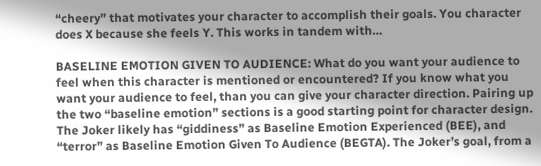“cheery” that motivates your character to accomplish their goals. You character does X because she feels Y. This works in tandem with…

BASELINE EMOTION GIVEN TO AUDIENCE: What do you want your audience to feel when this character is mentioned or encountered? If you know what you want your audience to feel, than you can give your character direction. Pairing up the two “baseline emotion” sections is a good starting point for character design. The Joker likely has “giddiness” as Baseline Emotion Experienced (BEE), and “terror” as Baseline Emotion Given To Audience (BEGTA). The Joker’s goal, from a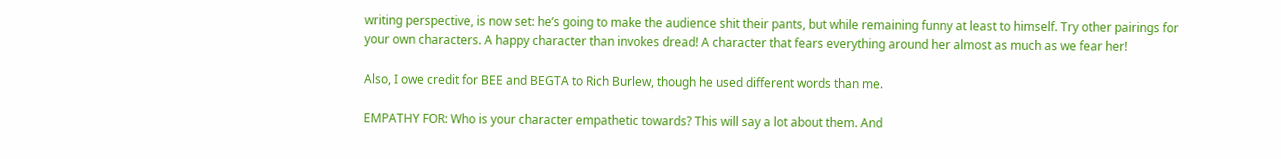writing perspective, is now set: he’s going to make the audience shit their pants, but while remaining funny at least to himself. Try other pairings for your own characters. A happy character than invokes dread! A character that fears everything around her almost as much as we fear her!

Also, I owe credit for BEE and BEGTA to Rich Burlew, though he used different words than me.

EMPATHY FOR: Who is your character empathetic towards? This will say a lot about them. And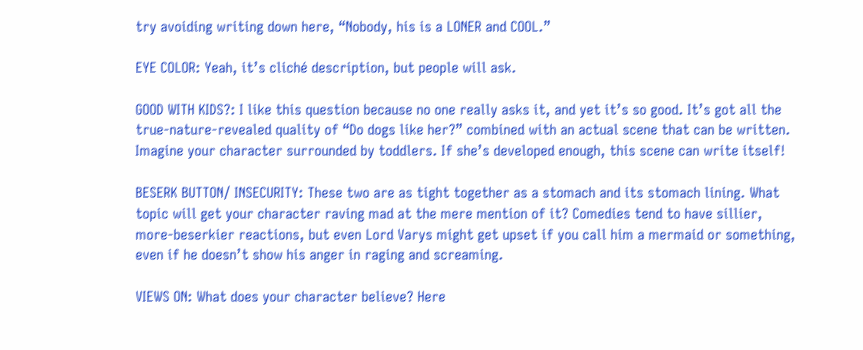try avoiding writing down here, “Nobody, his is a LONER and COOL.”

EYE COLOR: Yeah, it’s cliché description, but people will ask.

GOOD WITH KIDS?: I like this question because no one really asks it, and yet it’s so good. It’s got all the true-nature-revealed quality of “Do dogs like her?” combined with an actual scene that can be written. Imagine your character surrounded by toddlers. If she’s developed enough, this scene can write itself!

BESERK BUTTON/ INSECURITY: These two are as tight together as a stomach and its stomach lining. What topic will get your character raving mad at the mere mention of it? Comedies tend to have sillier, more-beserkier reactions, but even Lord Varys might get upset if you call him a mermaid or something, even if he doesn’t show his anger in raging and screaming.

VIEWS ON: What does your character believe? Here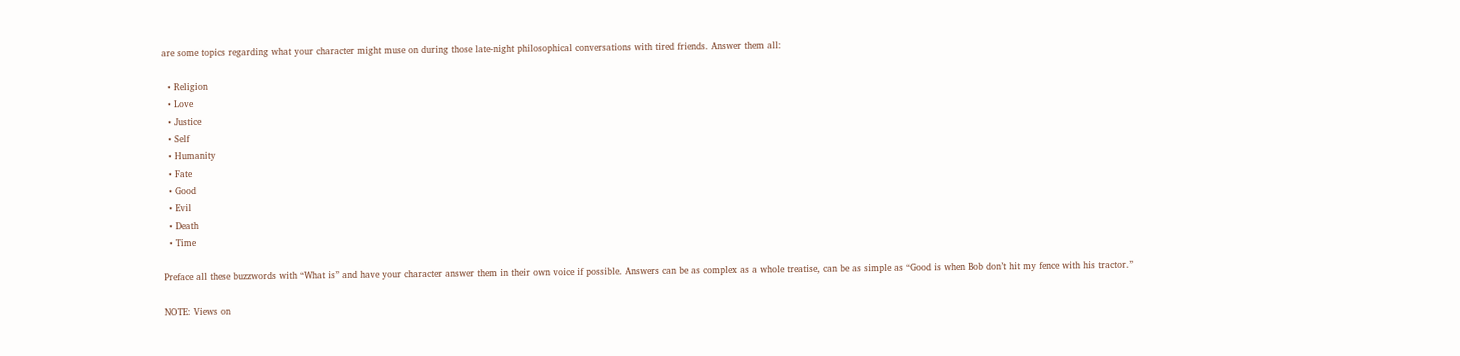are some topics regarding what your character might muse on during those late-night philosophical conversations with tired friends. Answer them all:

  • Religion
  • Love
  • Justice
  • Self
  • Humanity
  • Fate
  • Good
  • Evil
  • Death
  • Time

Preface all these buzzwords with “What is” and have your character answer them in their own voice if possible. Answers can be as complex as a whole treatise, can be as simple as “Good is when Bob don’t hit my fence with his tractor.”

NOTE: Views on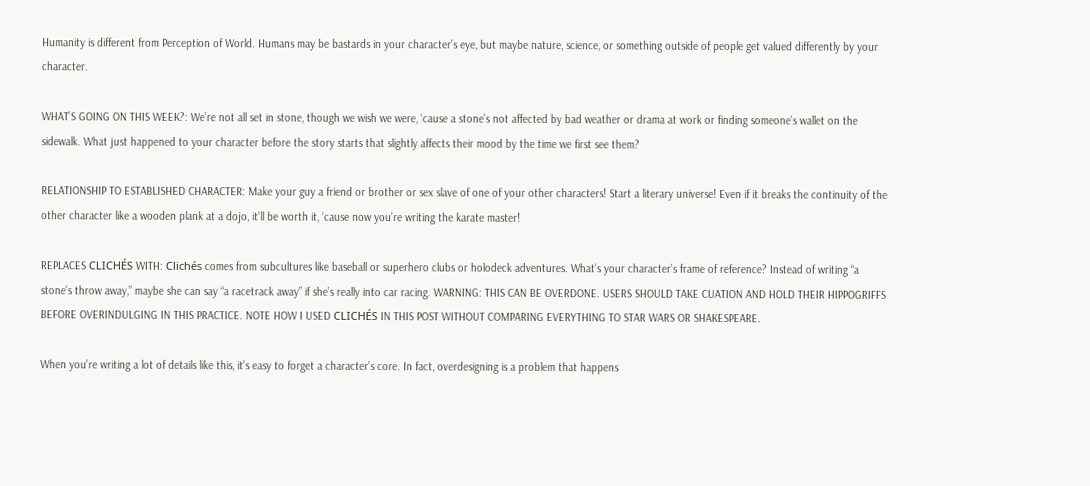Humanity is different from Perception of World. Humans may be bastards in your character’s eye, but maybe nature, science, or something outside of people get valued differently by your character.

WHAT’S GOING ON THIS WEEK?: We’re not all set in stone, though we wish we were, ‘cause a stone’s not affected by bad weather or drama at work or finding someone’s wallet on the sidewalk. What just happened to your character before the story starts that slightly affects their mood by the time we first see them?

RELATIONSHIP TO ESTABLISHED CHARACTER: Make your guy a friend or brother or sex slave of one of your other characters! Start a literary universe! Even if it breaks the continuity of the other character like a wooden plank at a dojo, it’ll be worth it, ‘cause now you’re writing the karate master!

REPLACES CLICHÉS WITH: Clichés comes from subcultures like baseball or superhero clubs or holodeck adventures. What’s your character’s frame of reference? Instead of writing “a stone’s throw away,” maybe she can say “a racetrack away” if she’s really into car racing. WARNING: THIS CAN BE OVERDONE. USERS SHOULD TAKE CUATION AND HOLD THEIR HIPPOGRIFFS BEFORE OVERINDULGING IN THIS PRACTICE. NOTE HOW I USED CLICHÉS IN THIS POST WITHOUT COMPARING EVERYTHING TO STAR WARS OR SHAKESPEARE.

When you’re writing a lot of details like this, it’s easy to forget a character’s core. In fact, overdesigning is a problem that happens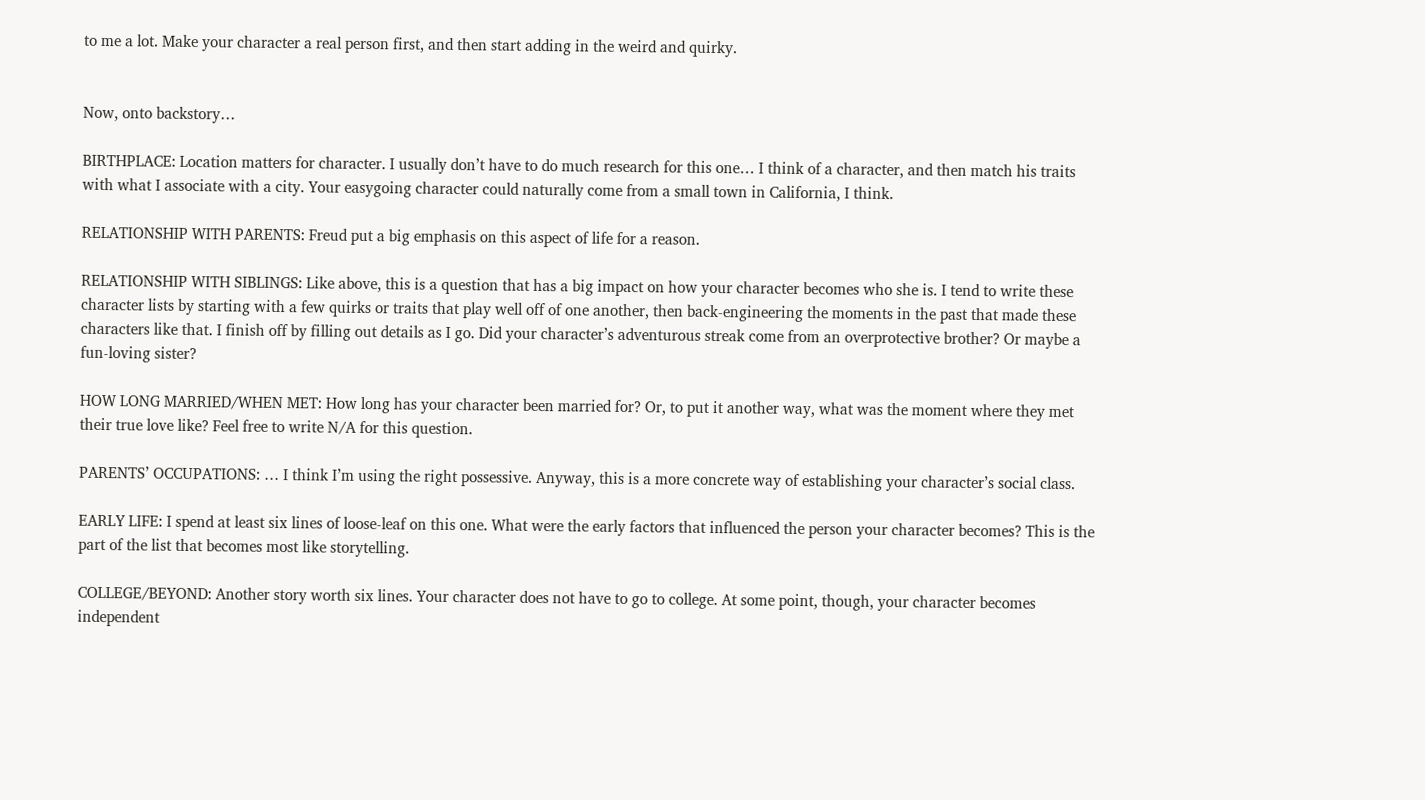to me a lot. Make your character a real person first, and then start adding in the weird and quirky.


Now, onto backstory…

BIRTHPLACE: Location matters for character. I usually don’t have to do much research for this one… I think of a character, and then match his traits with what I associate with a city. Your easygoing character could naturally come from a small town in California, I think.

RELATIONSHIP WITH PARENTS: Freud put a big emphasis on this aspect of life for a reason.

RELATIONSHIP WITH SIBLINGS: Like above, this is a question that has a big impact on how your character becomes who she is. I tend to write these character lists by starting with a few quirks or traits that play well off of one another, then back-engineering the moments in the past that made these characters like that. I finish off by filling out details as I go. Did your character’s adventurous streak come from an overprotective brother? Or maybe a fun-loving sister?

HOW LONG MARRIED/WHEN MET: How long has your character been married for? Or, to put it another way, what was the moment where they met their true love like? Feel free to write N/A for this question.

PARENTS’ OCCUPATIONS: … I think I’m using the right possessive. Anyway, this is a more concrete way of establishing your character’s social class.

EARLY LIFE: I spend at least six lines of loose-leaf on this one. What were the early factors that influenced the person your character becomes? This is the part of the list that becomes most like storytelling.

COLLEGE/BEYOND: Another story worth six lines. Your character does not have to go to college. At some point, though, your character becomes independent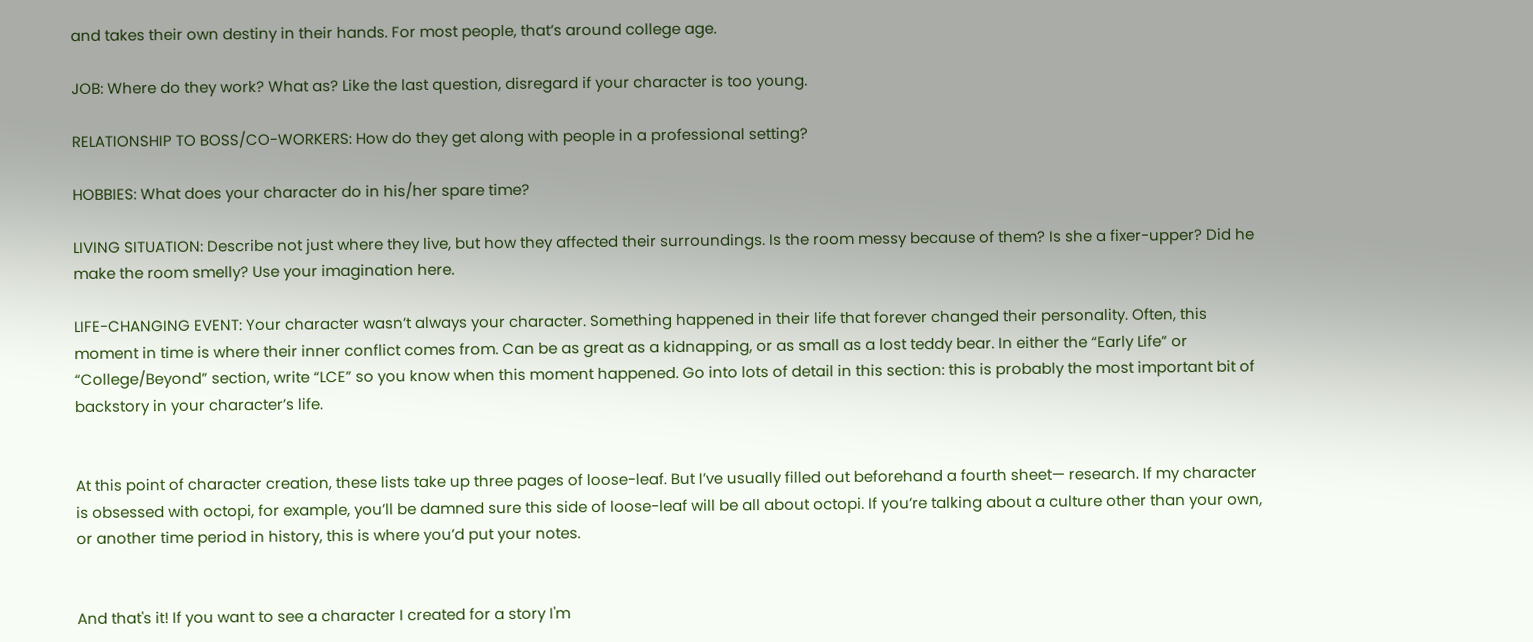and takes their own destiny in their hands. For most people, that’s around college age.

JOB: Where do they work? What as? Like the last question, disregard if your character is too young.

RELATIONSHIP TO BOSS/CO-WORKERS: How do they get along with people in a professional setting?

HOBBIES: What does your character do in his/her spare time?

LIVING SITUATION: Describe not just where they live, but how they affected their surroundings. Is the room messy because of them? Is she a fixer-upper? Did he make the room smelly? Use your imagination here.

LIFE-CHANGING EVENT: Your character wasn’t always your character. Something happened in their life that forever changed their personality. Often, this moment in time is where their inner conflict comes from. Can be as great as a kidnapping, or as small as a lost teddy bear. In either the “Early Life” or “College/Beyond” section, write “LCE” so you know when this moment happened. Go into lots of detail in this section: this is probably the most important bit of backstory in your character’s life.


At this point of character creation, these lists take up three pages of loose-leaf. But I’ve usually filled out beforehand a fourth sheet— research. If my character is obsessed with octopi, for example, you’ll be damned sure this side of loose-leaf will be all about octopi. If you’re talking about a culture other than your own, or another time period in history, this is where you’d put your notes.


And that's it! If you want to see a character I created for a story I'm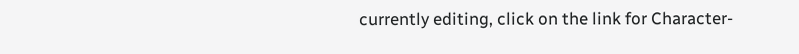currently editing, click on the link for Character-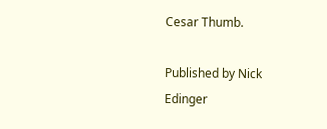Cesar Thumb.

Published by Nick Edinger